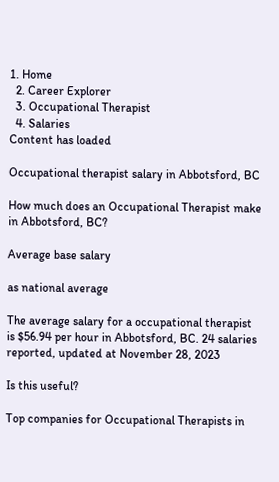1. Home
  2. Career Explorer
  3. Occupational Therapist
  4. Salaries
Content has loaded

Occupational therapist salary in Abbotsford, BC

How much does an Occupational Therapist make in Abbotsford, BC?

Average base salary

as national average

The average salary for a occupational therapist is $56.94 per hour in Abbotsford, BC. 24 salaries reported, updated at November 28, 2023

Is this useful?

Top companies for Occupational Therapists in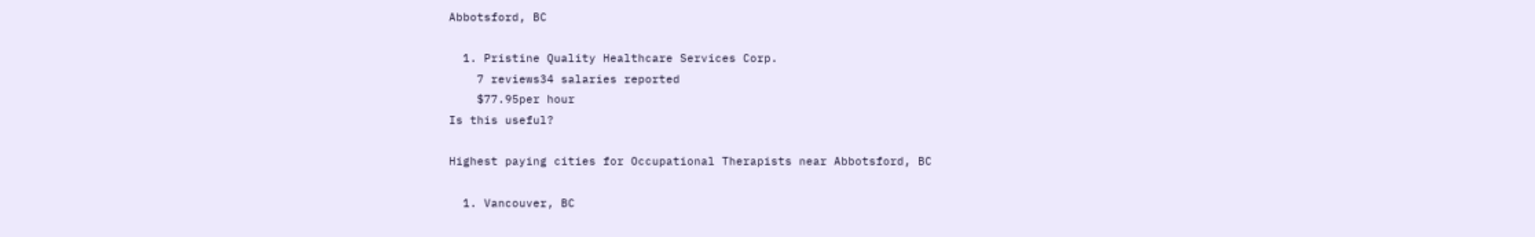Abbotsford, BC

  1. Pristine Quality Healthcare Services Corp.
    7 reviews34 salaries reported
    $77.95per hour
Is this useful?

Highest paying cities for Occupational Therapists near Abbotsford, BC

  1. Vancouver, BC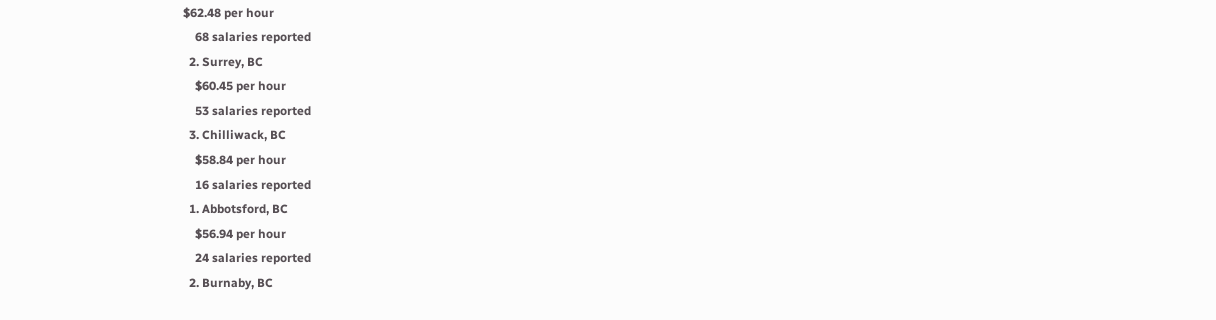$62.48 per hour
    68 salaries reported
  2. Surrey, BC
    $60.45 per hour
    53 salaries reported
  3. Chilliwack, BC
    $58.84 per hour
    16 salaries reported
  1. Abbotsford, BC
    $56.94 per hour
    24 salaries reported
  2. Burnaby, BC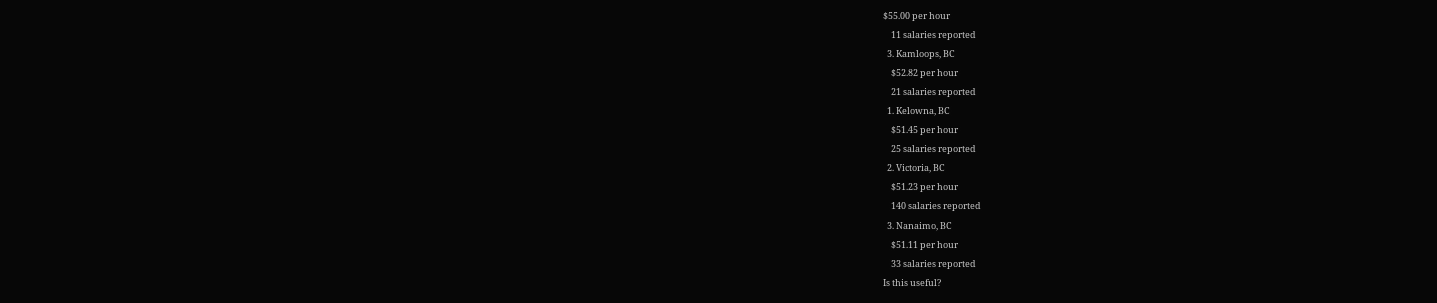$55.00 per hour
    11 salaries reported
  3. Kamloops, BC
    $52.82 per hour
    21 salaries reported
  1. Kelowna, BC
    $51.45 per hour
    25 salaries reported
  2. Victoria, BC
    $51.23 per hour
    140 salaries reported
  3. Nanaimo, BC
    $51.11 per hour
    33 salaries reported
Is this useful?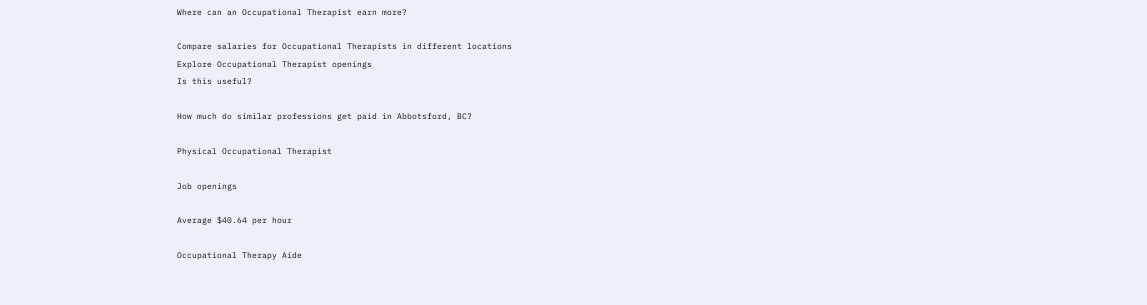Where can an Occupational Therapist earn more?

Compare salaries for Occupational Therapists in different locations
Explore Occupational Therapist openings
Is this useful?

How much do similar professions get paid in Abbotsford, BC?

Physical Occupational Therapist

Job openings

Average $40.64 per hour

Occupational Therapy Aide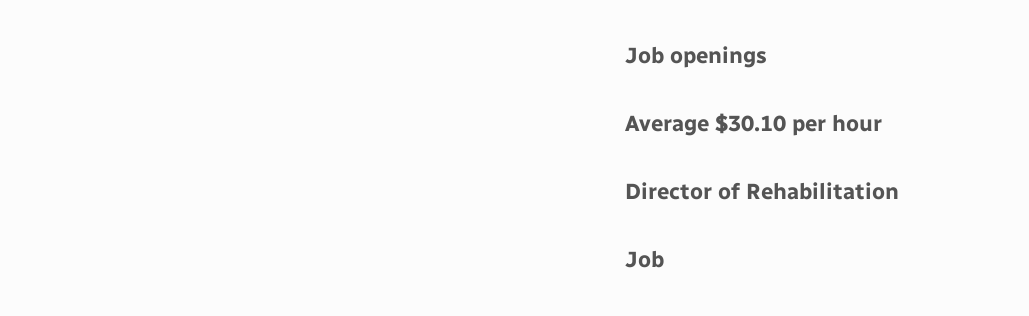Job openings

Average $30.10 per hour

Director of Rehabilitation

Job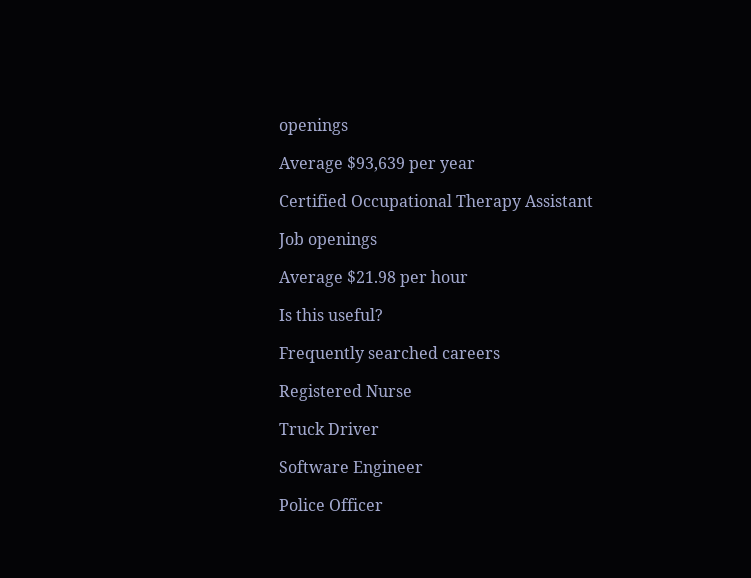openings

Average $93,639 per year

Certified Occupational Therapy Assistant

Job openings

Average $21.98 per hour

Is this useful?

Frequently searched careers

Registered Nurse

Truck Driver

Software Engineer

Police Officer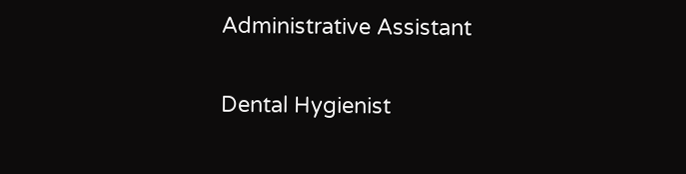Administrative Assistant

Dental Hygienist